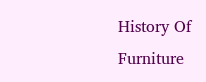History Of Furniture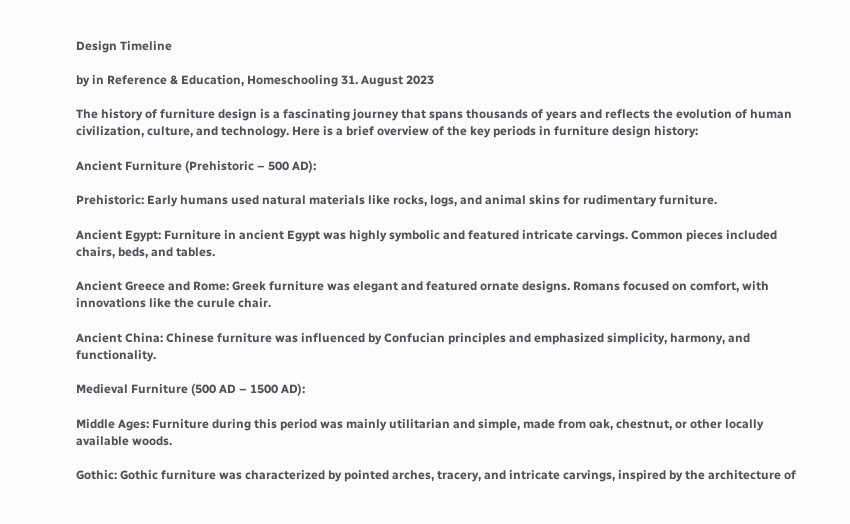Design Timeline

by in Reference & Education, Homeschooling 31. August 2023

The history of furniture design is a fascinating journey that spans thousands of years and reflects the evolution of human civilization, culture, and technology. Here is a brief overview of the key periods in furniture design history:

Ancient Furniture (Prehistoric – 500 AD):

Prehistoric: Early humans used natural materials like rocks, logs, and animal skins for rudimentary furniture.

Ancient Egypt: Furniture in ancient Egypt was highly symbolic and featured intricate carvings. Common pieces included chairs, beds, and tables.

Ancient Greece and Rome: Greek furniture was elegant and featured ornate designs. Romans focused on comfort, with innovations like the curule chair.

Ancient China: Chinese furniture was influenced by Confucian principles and emphasized simplicity, harmony, and functionality.

Medieval Furniture (500 AD – 1500 AD):

Middle Ages: Furniture during this period was mainly utilitarian and simple, made from oak, chestnut, or other locally available woods.

Gothic: Gothic furniture was characterized by pointed arches, tracery, and intricate carvings, inspired by the architecture of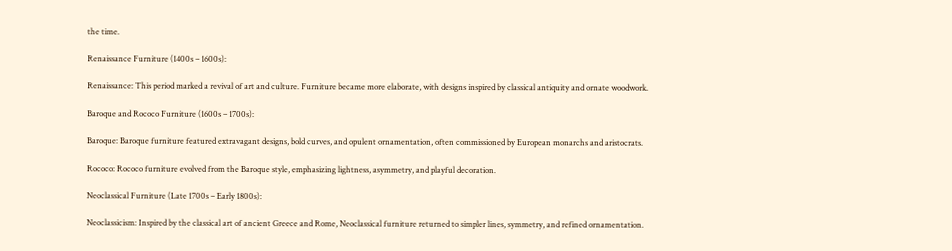the time.

Renaissance Furniture (1400s – 1600s):

Renaissance: This period marked a revival of art and culture. Furniture became more elaborate, with designs inspired by classical antiquity and ornate woodwork.

Baroque and Rococo Furniture (1600s – 1700s):

Baroque: Baroque furniture featured extravagant designs, bold curves, and opulent ornamentation, often commissioned by European monarchs and aristocrats.

Rococo: Rococo furniture evolved from the Baroque style, emphasizing lightness, asymmetry, and playful decoration.

Neoclassical Furniture (Late 1700s – Early 1800s):

Neoclassicism: Inspired by the classical art of ancient Greece and Rome, Neoclassical furniture returned to simpler lines, symmetry, and refined ornamentation.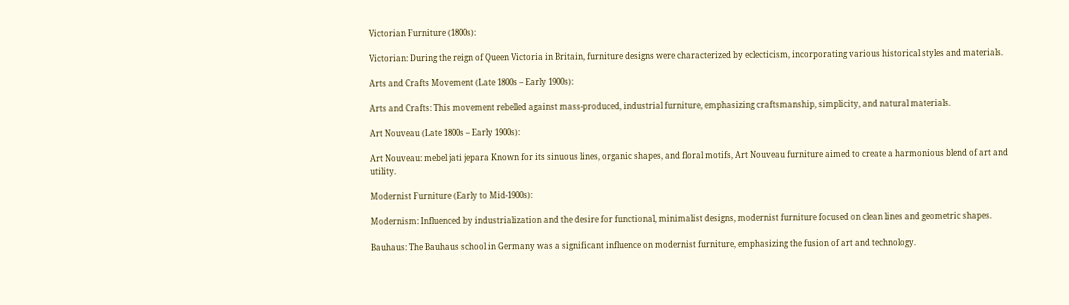Victorian Furniture (1800s):

Victorian: During the reign of Queen Victoria in Britain, furniture designs were characterized by eclecticism, incorporating various historical styles and materials.

Arts and Crafts Movement (Late 1800s – Early 1900s):

Arts and Crafts: This movement rebelled against mass-produced, industrial furniture, emphasizing craftsmanship, simplicity, and natural materials.

Art Nouveau (Late 1800s – Early 1900s):

Art Nouveau: mebel jati jepara Known for its sinuous lines, organic shapes, and floral motifs, Art Nouveau furniture aimed to create a harmonious blend of art and utility.

Modernist Furniture (Early to Mid-1900s):

Modernism: Influenced by industrialization and the desire for functional, minimalist designs, modernist furniture focused on clean lines and geometric shapes.

Bauhaus: The Bauhaus school in Germany was a significant influence on modernist furniture, emphasizing the fusion of art and technology.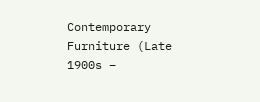Contemporary Furniture (Late 1900s –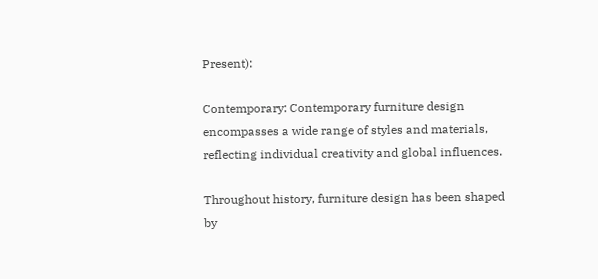Present):

Contemporary: Contemporary furniture design encompasses a wide range of styles and materials, reflecting individual creativity and global influences.

Throughout history, furniture design has been shaped by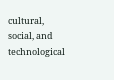cultural, social, and technological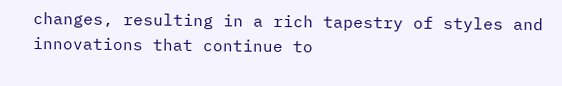changes, resulting in a rich tapestry of styles and innovations that continue to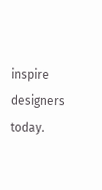inspire designers today.